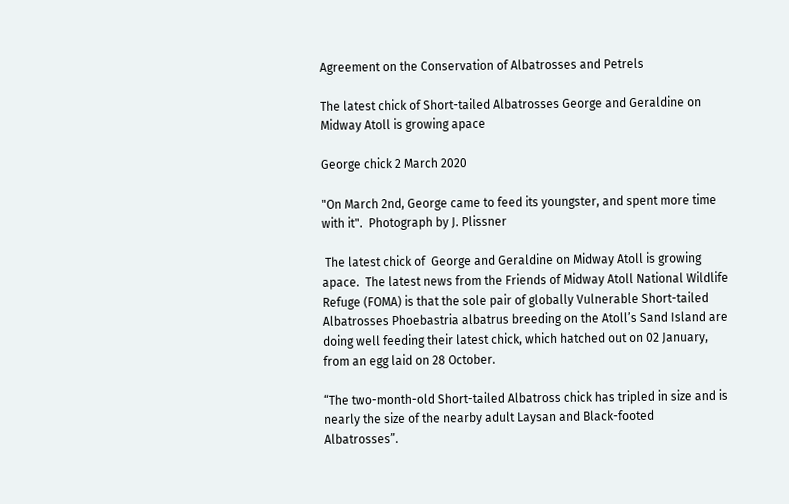Agreement on the Conservation of Albatrosses and Petrels

The latest chick of Short-tailed Albatrosses George and Geraldine on Midway Atoll is growing apace

George chick 2 March 2020

"On March 2nd, George came to feed its youngster, and spent more time with it".  Photograph by J. Plissner

 The latest chick of  George and Geraldine on Midway Atoll is growing apace.  The latest news from the Friends of Midway Atoll National Wildlife Refuge (FOMA) is that the sole pair of globally Vulnerable Short-tailed Albatrosses Phoebastria albatrus breeding on the Atoll’s Sand Island are doing well feeding their latest chick, which hatched out on 02 January, from an egg laid on 28 October.

“The two-month-old Short-tailed Albatross chick has tripled in size and is nearly the size of the nearby adult Laysan and Black-footed Albatrosses”.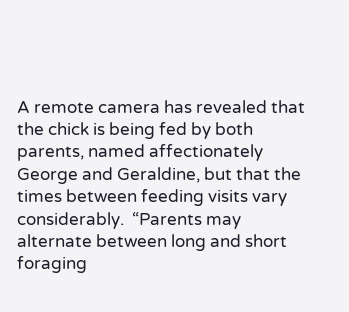A remote camera has revealed that the chick is being fed by both parents, named affectionately George and Geraldine, but that the times between feeding visits vary considerably.  “Parents may alternate between long and short foraging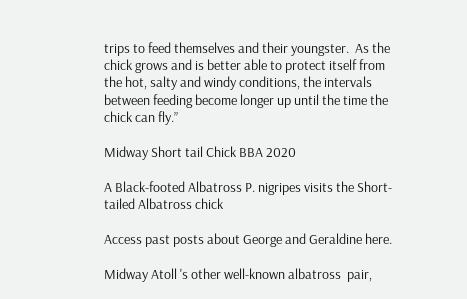trips to feed themselves and their youngster.  As the chick grows and is better able to protect itself from the hot, salty and windy conditions, the intervals between feeding become longer up until the time the chick can fly.”

Midway Short tail Chick BBA 2020

A Black-footed Albatross P. nigripes visits the Short-tailed Albatross chick

Access past posts about George and Geraldine here.

Midway Atoll 's other well-known albatross  pair,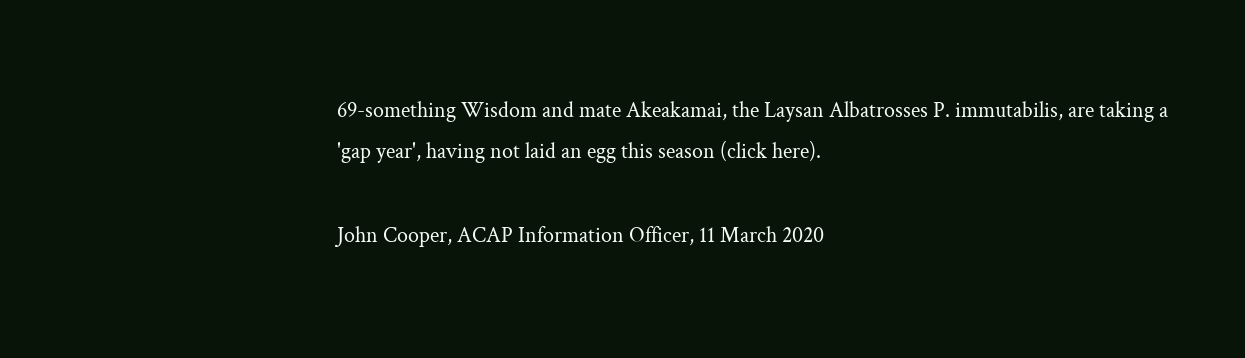69-something Wisdom and mate Akeakamai, the Laysan Albatrosses P. immutabilis, are taking a 'gap year', having not laid an egg this season (click here).

John Cooper, ACAP Information Officer, 11 March 2020